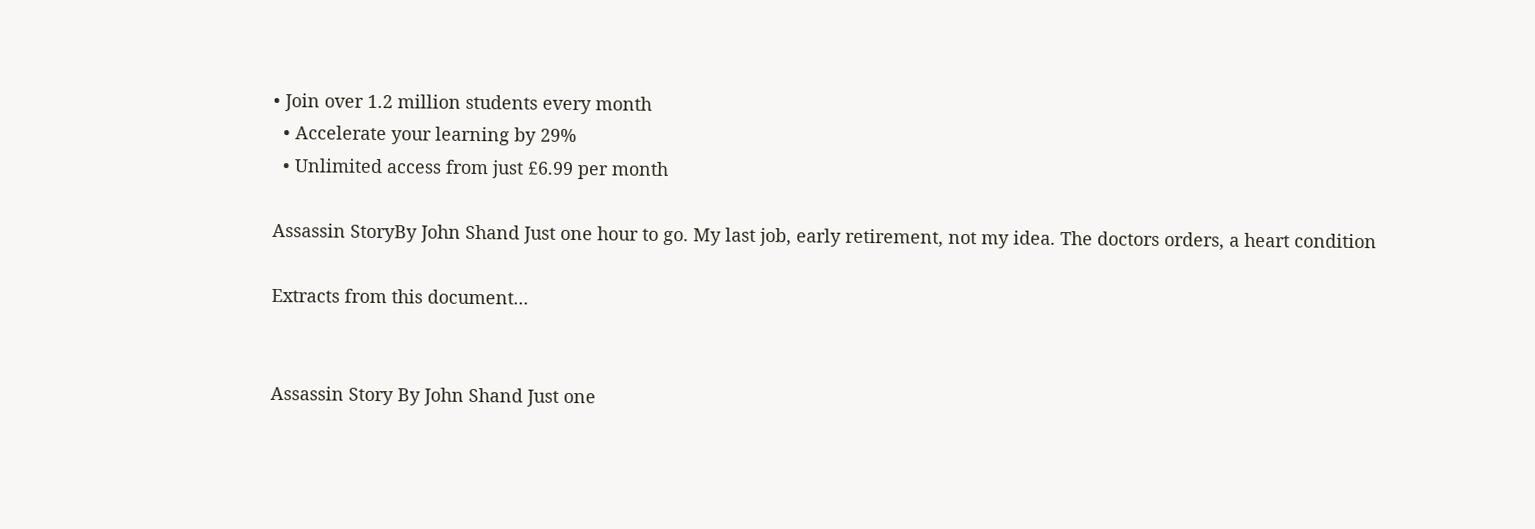• Join over 1.2 million students every month
  • Accelerate your learning by 29%
  • Unlimited access from just £6.99 per month

Assassin StoryBy John Shand Just one hour to go. My last job, early retirement, not my idea. The doctors orders, a heart condition

Extracts from this document...


Assassin Story By John Shand Just one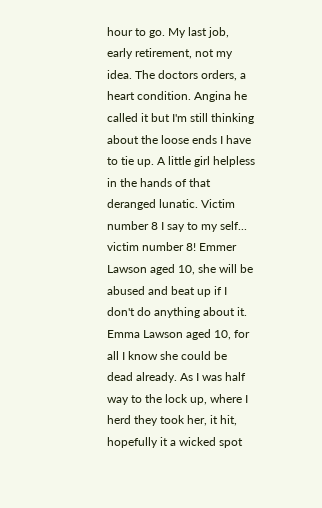hour to go. My last job, early retirement, not my idea. The doctors orders, a heart condition. Angina he called it but I'm still thinking about the loose ends I have to tie up. A little girl helpless in the hands of that deranged lunatic. Victim number 8 I say to my self... victim number 8! Emmer Lawson aged 10, she will be abused and beat up if I don't do anything about it. Emma Lawson aged 10, for all I know she could be dead already. As I was half way to the lock up, where I herd they took her, it hit, hopefully it a wicked spot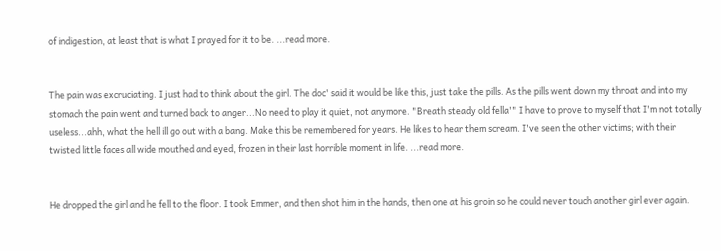of indigestion, at least that is what I prayed for it to be. ...read more.


The pain was excruciating. I just had to think about the girl. The doc' said it would be like this, just take the pills. As the pills went down my throat and into my stomach the pain went and turned back to anger...No need to play it quiet, not anymore. "Breath steady old fella'" I have to prove to myself that I'm not totally useless...ahh, what the hell ill go out with a bang. Make this be remembered for years. He likes to hear them scream. I've seen the other victims; with their twisted little faces all wide mouthed and eyed, frozen in their last horrible moment in life. ...read more.


He dropped the girl and he fell to the floor. I took Emmer, and then shot him in the hands, then one at his groin so he could never touch another girl ever again.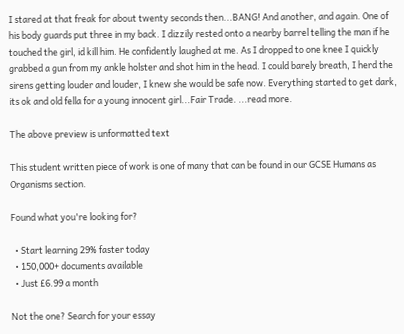I stared at that freak for about twenty seconds then...BANG! And another, and again. One of his body guards put three in my back. I dizzily rested onto a nearby barrel telling the man if he touched the girl, id kill him. He confidently laughed at me. As I dropped to one knee I quickly grabbed a gun from my ankle holster and shot him in the head. I could barely breath, I herd the sirens getting louder and louder, I knew she would be safe now. Everything started to get dark, its ok and old fella for a young innocent girl...Fair Trade. ...read more.

The above preview is unformatted text

This student written piece of work is one of many that can be found in our GCSE Humans as Organisms section.

Found what you're looking for?

  • Start learning 29% faster today
  • 150,000+ documents available
  • Just £6.99 a month

Not the one? Search for your essay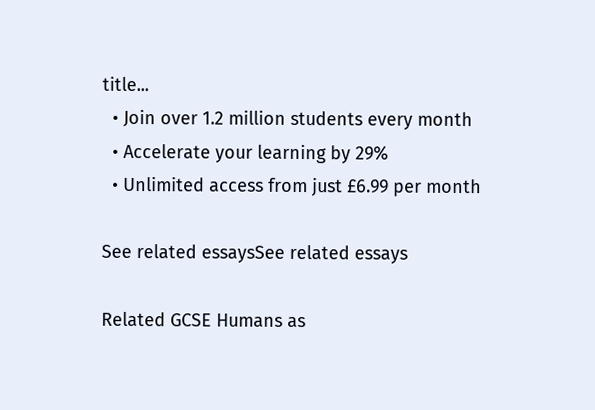title...
  • Join over 1.2 million students every month
  • Accelerate your learning by 29%
  • Unlimited access from just £6.99 per month

See related essaysSee related essays

Related GCSE Humans as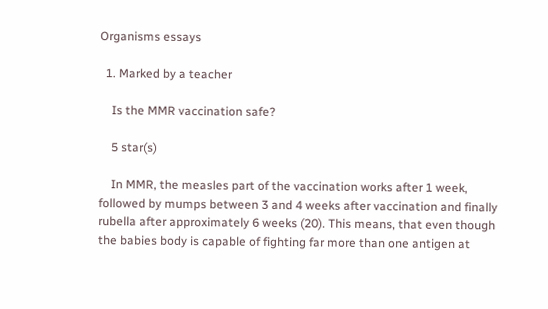Organisms essays

  1. Marked by a teacher

    Is the MMR vaccination safe?

    5 star(s)

    In MMR, the measles part of the vaccination works after 1 week, followed by mumps between 3 and 4 weeks after vaccination and finally rubella after approximately 6 weeks (20). This means, that even though the babies body is capable of fighting far more than one antigen at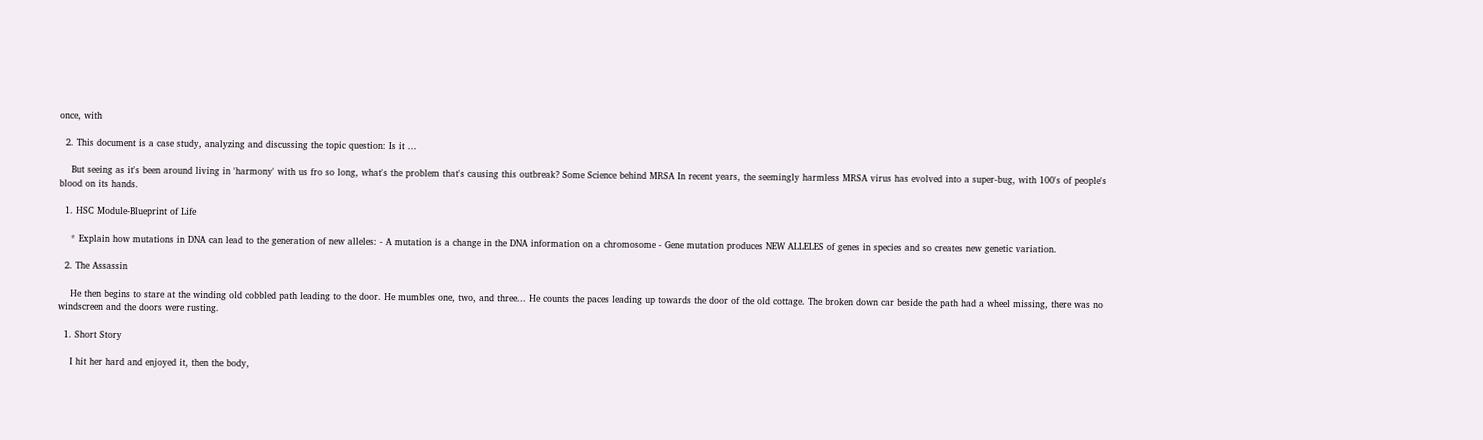once, with

  2. This document is a case study, analyzing and discussing the topic question: Is it ...

    But seeing as it's been around living in 'harmony' with us fro so long, what's the problem that's causing this outbreak? Some Science behind MRSA In recent years, the seemingly harmless MRSA virus has evolved into a super-bug, with 100's of people's blood on its hands.

  1. HSC Module-Blueprint of Life

    * Explain how mutations in DNA can lead to the generation of new alleles: - A mutation is a change in the DNA information on a chromosome - Gene mutation produces NEW ALLELES of genes in species and so creates new genetic variation.

  2. The Assassin

    He then begins to stare at the winding old cobbled path leading to the door. He mumbles one, two, and three... He counts the paces leading up towards the door of the old cottage. The broken down car beside the path had a wheel missing, there was no windscreen and the doors were rusting.

  1. Short Story

    I hit her hard and enjoyed it, then the body,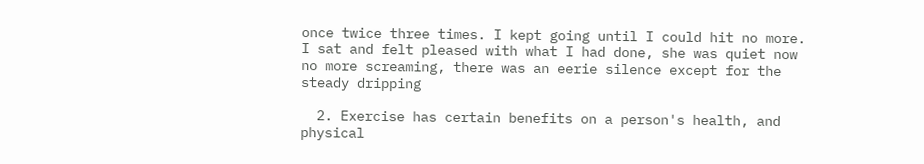once twice three times. I kept going until I could hit no more. I sat and felt pleased with what I had done, she was quiet now no more screaming, there was an eerie silence except for the steady dripping

  2. Exercise has certain benefits on a person's health, and physical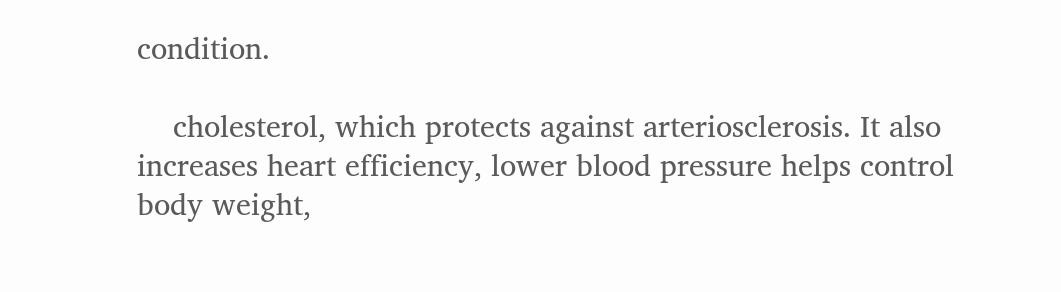condition.

    cholesterol, which protects against arteriosclerosis. It also increases heart efficiency, lower blood pressure helps control body weight,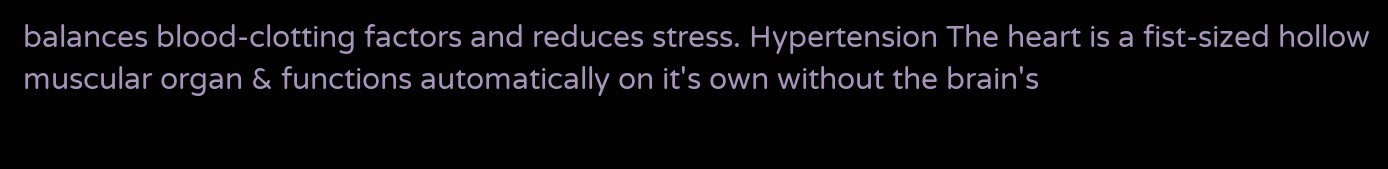balances blood-clotting factors and reduces stress. Hypertension The heart is a fist-sized hollow muscular organ & functions automatically on it's own without the brain's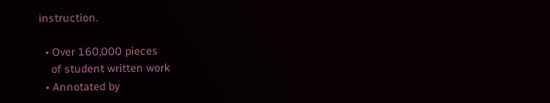instruction.

  • Over 160,000 pieces
    of student written work
  • Annotated by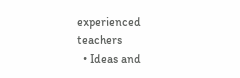experienced teachers
  • Ideas and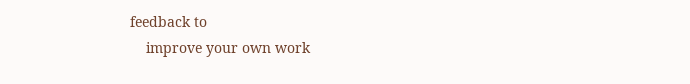feedback to
    improve your own work